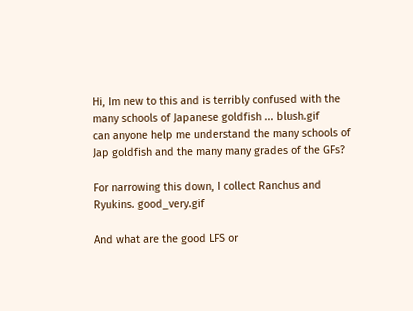Hi, Im new to this and is terribly confused with the many schools of Japanese goldfish ... blush.gif
can anyone help me understand the many schools of Jap goldfish and the many many grades of the GFs?

For narrowing this down, I collect Ranchus and Ryukins. good_very.gif

And what are the good LFS or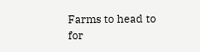Farms to head to for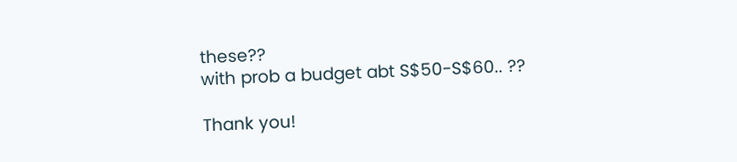these??
with prob a budget abt S$50-S$60.. ??

Thank you!